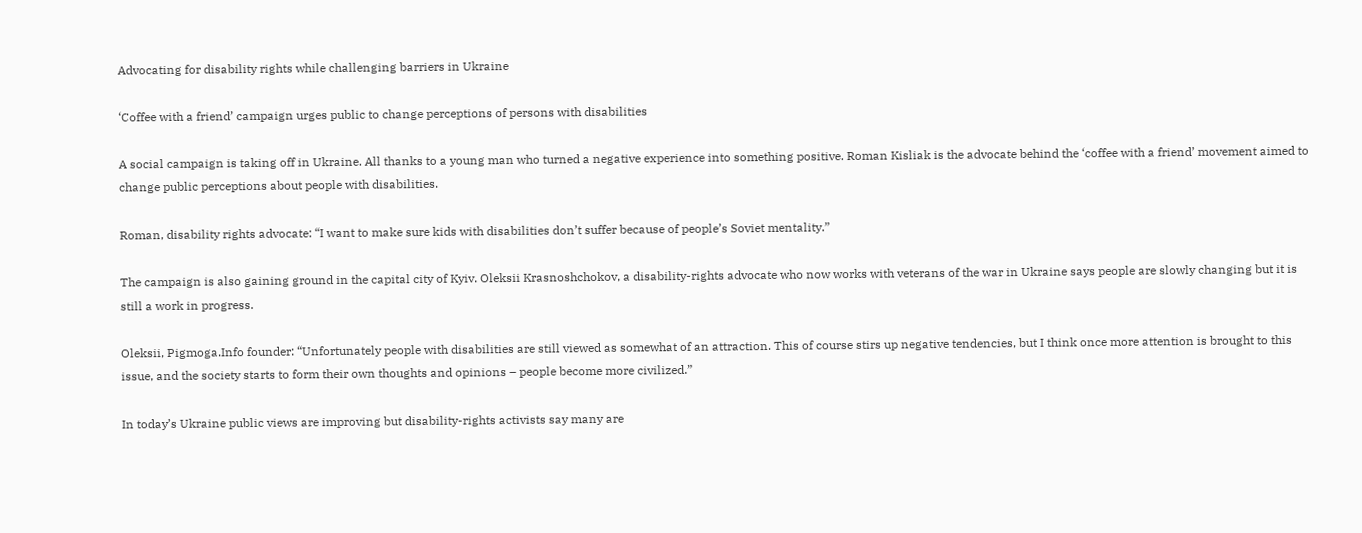Advocating for disability rights while challenging barriers in Ukraine

‘Coffee with a friend’ campaign urges public to change perceptions of persons with disabilities

A social campaign is taking off in Ukraine. All thanks to a young man who turned a negative experience into something positive. Roman Kisliak is the advocate behind the ‘coffee with a friend’ movement aimed to change public perceptions about people with disabilities.

Roman, disability rights advocate: “I want to make sure kids with disabilities don’t suffer because of people’s Soviet mentality.”

The campaign is also gaining ground in the capital city of Kyiv. Oleksii Krasnoshchokov, a disability-rights advocate who now works with veterans of the war in Ukraine says people are slowly changing but it is still a work in progress.

Oleksii, Pigmoga.Info founder: “Unfortunately people with disabilities are still viewed as somewhat of an attraction. This of course stirs up negative tendencies, but I think once more attention is brought to this issue, and the society starts to form their own thoughts and opinions – people become more civilized.”

In today’s Ukraine public views are improving but disability-rights activists say many are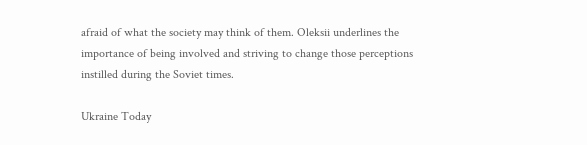afraid of what the society may think of them. Oleksii underlines the importance of being involved and striving to change those perceptions instilled during the Soviet times.

Ukraine Today